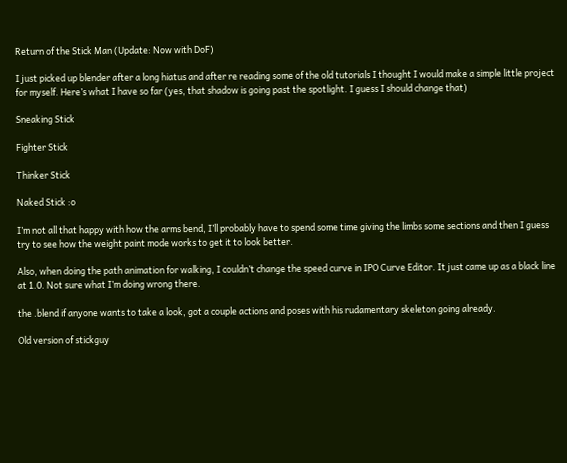Return of the Stick Man (Update: Now with DoF)

I just picked up blender after a long hiatus and after re reading some of the old tutorials I thought I would make a simple little project for myself. Here’s what I have so far (yes, that shadow is going past the spotlight. I guess I should change that)

Sneaking Stick

Fighter Stick

Thinker Stick

Naked Stick :o

I’m not all that happy with how the arms bend, I’ll probably have to spend some time giving the limbs some sections and then I guess try to see how the weight paint mode works to get it to look better.

Also, when doing the path animation for walking, I couldn’t change the speed curve in IPO Curve Editor. It just came up as a black line at 1.0. Not sure what I’m doing wrong there.

the .blend if anyone wants to take a look, got a couple actions and poses with his rudamentary skeleton going already.

Old version of stickguy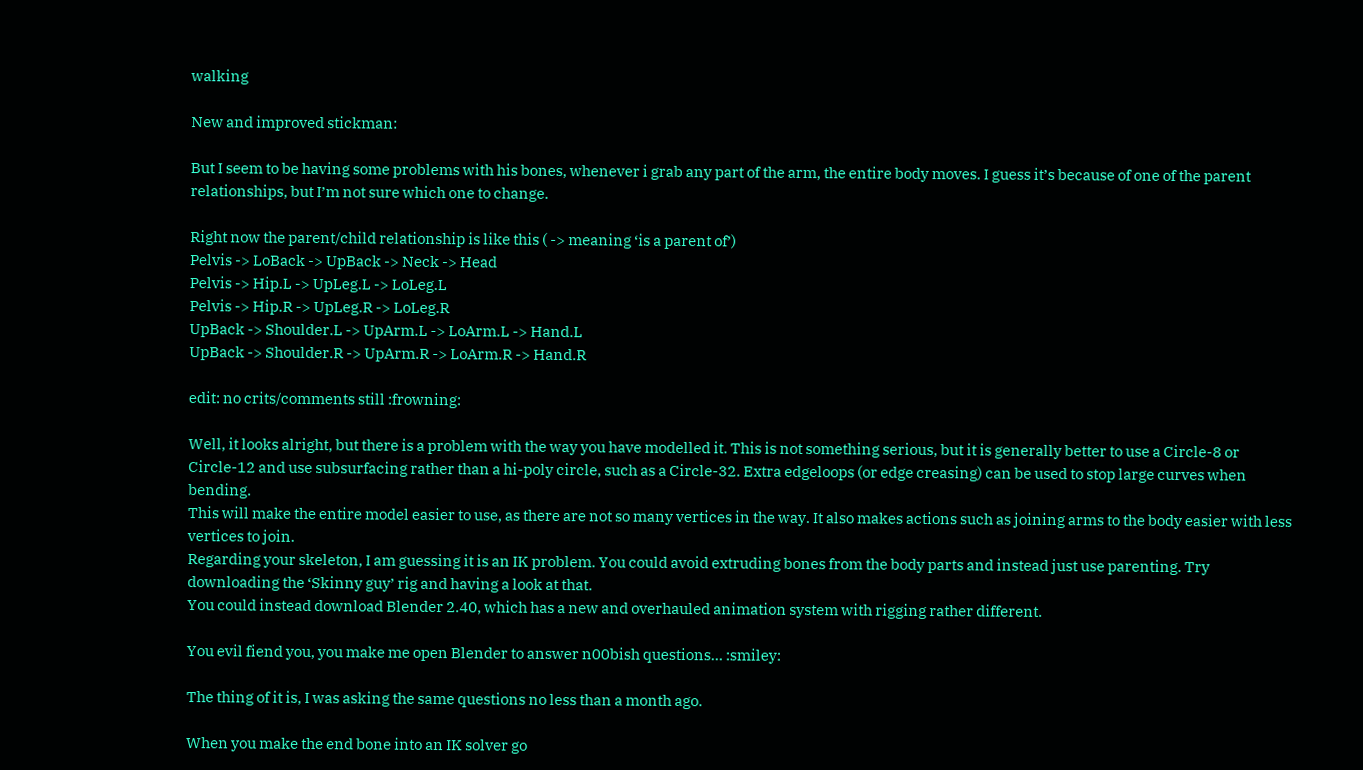walking

New and improved stickman:

But I seem to be having some problems with his bones, whenever i grab any part of the arm, the entire body moves. I guess it’s because of one of the parent relationships, but I’m not sure which one to change.

Right now the parent/child relationship is like this ( -> meaning ‘is a parent of’)
Pelvis -> LoBack -> UpBack -> Neck -> Head
Pelvis -> Hip.L -> UpLeg.L -> LoLeg.L
Pelvis -> Hip.R -> UpLeg.R -> LoLeg.R
UpBack -> Shoulder.L -> UpArm.L -> LoArm.L -> Hand.L
UpBack -> Shoulder.R -> UpArm.R -> LoArm.R -> Hand.R

edit: no crits/comments still :frowning:

Well, it looks alright, but there is a problem with the way you have modelled it. This is not something serious, but it is generally better to use a Circle-8 or Circle-12 and use subsurfacing rather than a hi-poly circle, such as a Circle-32. Extra edgeloops (or edge creasing) can be used to stop large curves when bending.
This will make the entire model easier to use, as there are not so many vertices in the way. It also makes actions such as joining arms to the body easier with less vertices to join.
Regarding your skeleton, I am guessing it is an IK problem. You could avoid extruding bones from the body parts and instead just use parenting. Try downloading the ‘Skinny guy’ rig and having a look at that.
You could instead download Blender 2.40, which has a new and overhauled animation system with rigging rather different.

You evil fiend you, you make me open Blender to answer n00bish questions… :smiley:

The thing of it is, I was asking the same questions no less than a month ago.

When you make the end bone into an IK solver go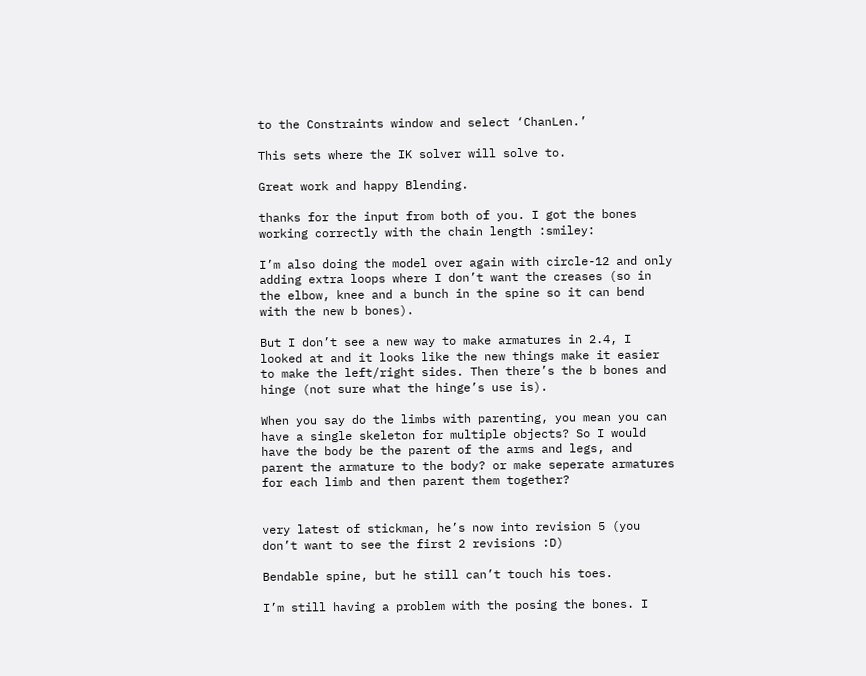to the Constraints window and select ‘ChanLen.’

This sets where the IK solver will solve to.

Great work and happy Blending.

thanks for the input from both of you. I got the bones working correctly with the chain length :smiley:

I’m also doing the model over again with circle-12 and only adding extra loops where I don’t want the creases (so in the elbow, knee and a bunch in the spine so it can bend with the new b bones).

But I don’t see a new way to make armatures in 2.4, I looked at and it looks like the new things make it easier to make the left/right sides. Then there’s the b bones and hinge (not sure what the hinge’s use is).

When you say do the limbs with parenting, you mean you can have a single skeleton for multiple objects? So I would have the body be the parent of the arms and legs, and parent the armature to the body? or make seperate armatures for each limb and then parent them together?


very latest of stickman, he’s now into revision 5 (you don’t want to see the first 2 revisions :D)

Bendable spine, but he still can’t touch his toes.

I’m still having a problem with the posing the bones. I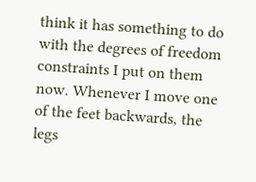think it has something to do with the degrees of freedom constraints I put on them now. Whenever I move one of the feet backwards, the legs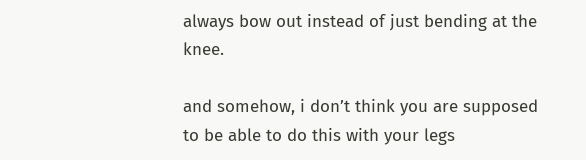always bow out instead of just bending at the knee.

and somehow, i don’t think you are supposed to be able to do this with your legs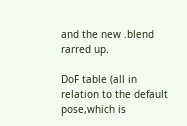and the new .blend rarred up.

DoF table (all in relation to the default pose,which is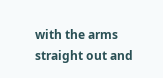with the arms straight out and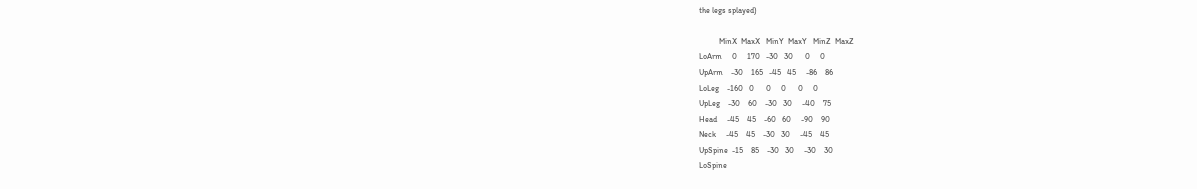the legs splayed)

          MinX  MaxX   MinY  MaxY   MinZ  MaxZ
LoArm     0     170   -30   30      0     0
UpArm    -30    165   -45   45     -86    86
LoLeg    -160   0      0     0      0     0
UpLeg    -30    60    -30   30     -40    75
Head     -45    45    -60   60     -90    90
Neck     -45    45    -30   30     -45    45
UpSpine  -15    85    -30   30     -30    30
LoSpine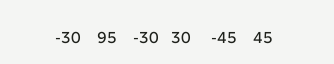-30    95    -30   30     -45    45